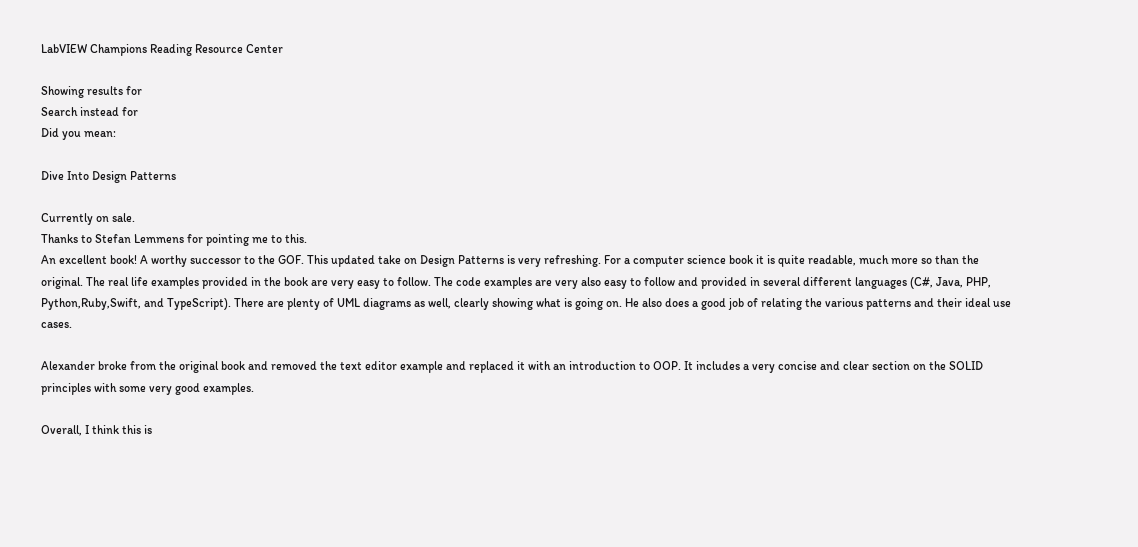LabVIEW Champions Reading Resource Center

Showing results for
Search instead for
Did you mean:

Dive Into Design Patterns

Currently on sale.
Thanks to Stefan Lemmens for pointing me to this.
An excellent book! A worthy successor to the GOF. This updated take on Design Patterns is very refreshing. For a computer science book it is quite readable, much more so than the original. The real life examples provided in the book are very easy to follow. The code examples are very also easy to follow and provided in several different languages (C#, Java, PHP, Python,Ruby,Swift, and TypeScript). There are plenty of UML diagrams as well, clearly showing what is going on. He also does a good job of relating the various patterns and their ideal use cases.

Alexander broke from the original book and removed the text editor example and replaced it with an introduction to OOP. It includes a very concise and clear section on the SOLID principles with some very good examples.

Overall, I think this is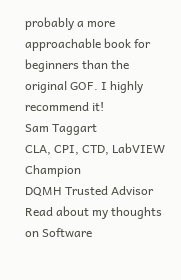probably a more approachable book for beginners than the original GOF. I highly recommend it!
Sam Taggart
CLA, CPI, CTD, LabVIEW Champion
DQMH Trusted Advisor
Read about my thoughts on Software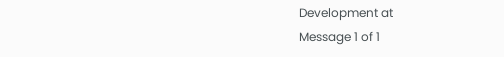Development at
Message 1 of 1